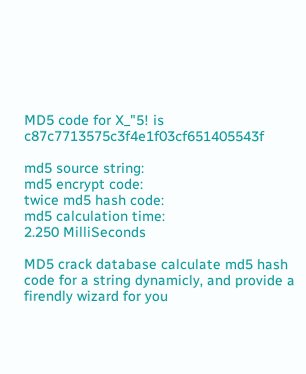MD5 code for X_"5! is c87c7713575c3f4e1f03cf651405543f

md5 source string:
md5 encrypt code:
twice md5 hash code:
md5 calculation time:
2.250 MilliSeconds

MD5 crack database calculate md5 hash code for a string dynamicly, and provide a firendly wizard for you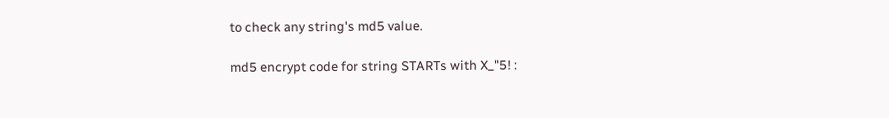to check any string's md5 value.

md5 encrypt code for string STARTs with X_"5! :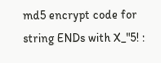md5 encrypt code for string ENDs with X_"5! :